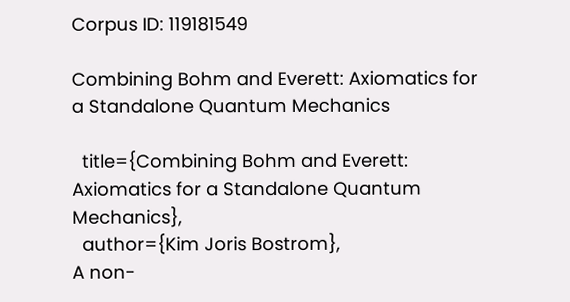Corpus ID: 119181549

Combining Bohm and Everett: Axiomatics for a Standalone Quantum Mechanics

  title={Combining Bohm and Everett: Axiomatics for a Standalone Quantum Mechanics},
  author={Kim Joris Bostrom},
A non-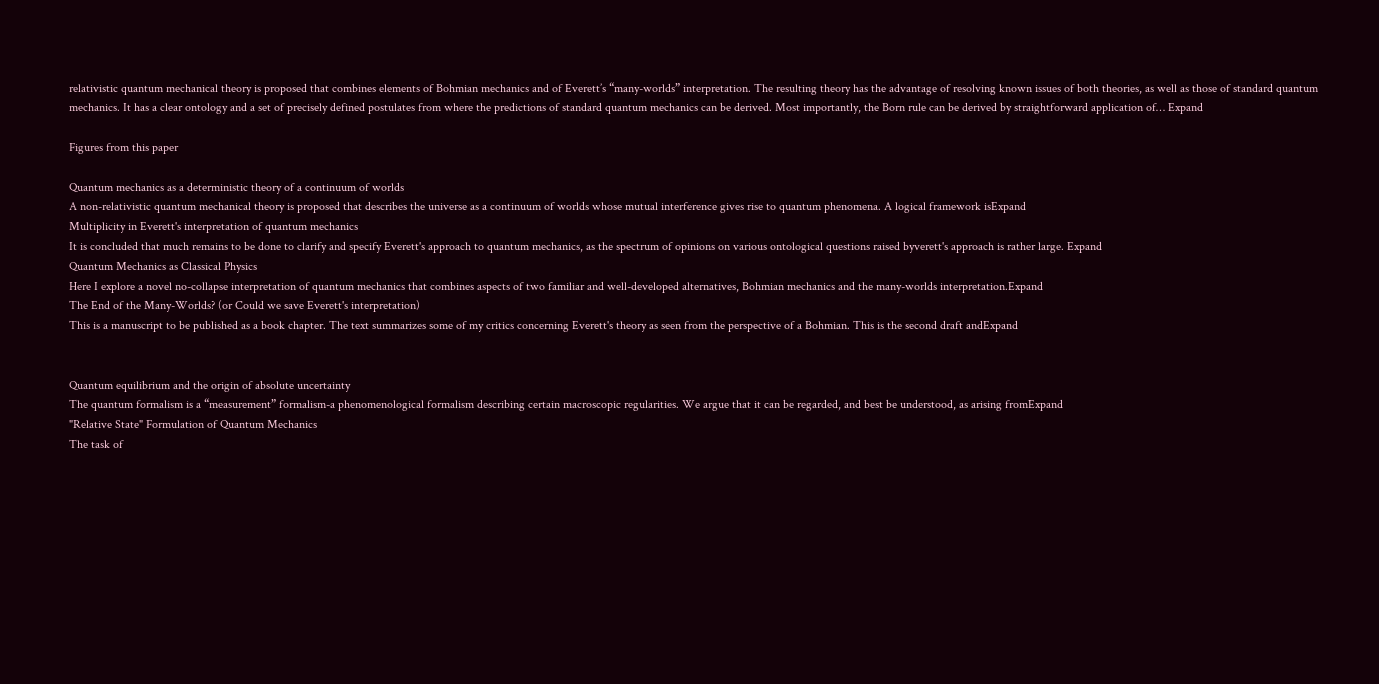relativistic quantum mechanical theory is proposed that combines elements of Bohmian mechanics and of Everett’s “many-worlds” interpretation. The resulting theory has the advantage of resolving known issues of both theories, as well as those of standard quantum mechanics. It has a clear ontology and a set of precisely defined postulates from where the predictions of standard quantum mechanics can be derived. Most importantly, the Born rule can be derived by straightforward application of… Expand

Figures from this paper

Quantum mechanics as a deterministic theory of a continuum of worlds
A non-relativistic quantum mechanical theory is proposed that describes the universe as a continuum of worlds whose mutual interference gives rise to quantum phenomena. A logical framework isExpand
Multiplicity in Everett's interpretation of quantum mechanics
It is concluded that much remains to be done to clarify and specify Everett's approach to quantum mechanics, as the spectrum of opinions on various ontological questions raised byverett's approach is rather large. Expand
Quantum Mechanics as Classical Physics
Here I explore a novel no-collapse interpretation of quantum mechanics that combines aspects of two familiar and well-developed alternatives, Bohmian mechanics and the many-worlds interpretation.Expand
The End of the Many-Worlds? (or Could we save Everett's interpretation)
This is a manuscript to be published as a book chapter. The text summarizes some of my critics concerning Everett's theory as seen from the perspective of a Bohmian. This is the second draft andExpand


Quantum equilibrium and the origin of absolute uncertainty
The quantum formalism is a “measurement” formalism-a phenomenological formalism describing certain macroscopic regularities. We argue that it can be regarded, and best be understood, as arising fromExpand
"Relative State" Formulation of Quantum Mechanics
The task of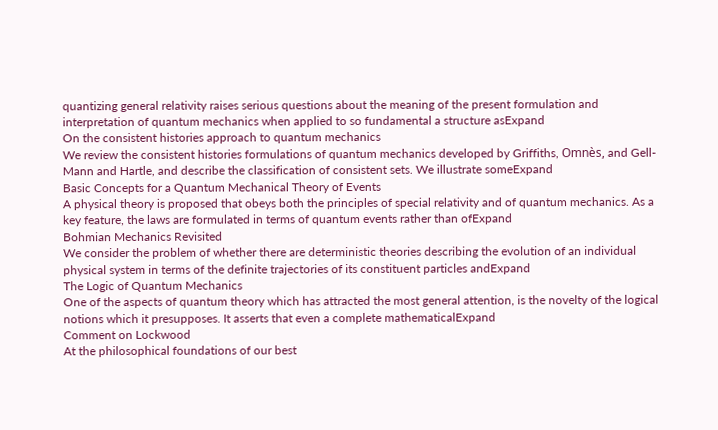quantizing general relativity raises serious questions about the meaning of the present formulation and interpretation of quantum mechanics when applied to so fundamental a structure asExpand
On the consistent histories approach to quantum mechanics
We review the consistent histories formulations of quantum mechanics developed by Griffiths, Omnès, and Gell-Mann and Hartle, and describe the classification of consistent sets. We illustrate someExpand
Basic Concepts for a Quantum Mechanical Theory of Events
A physical theory is proposed that obeys both the principles of special relativity and of quantum mechanics. As a key feature, the laws are formulated in terms of quantum events rather than ofExpand
Bohmian Mechanics Revisited
We consider the problem of whether there are deterministic theories describing the evolution of an individual physical system in terms of the definite trajectories of its constituent particles andExpand
The Logic of Quantum Mechanics
One of the aspects of quantum theory which has attracted the most general attention, is the novelty of the logical notions which it presupposes. It asserts that even a complete mathematicalExpand
Comment on Lockwood
At the philosophical foundations of our best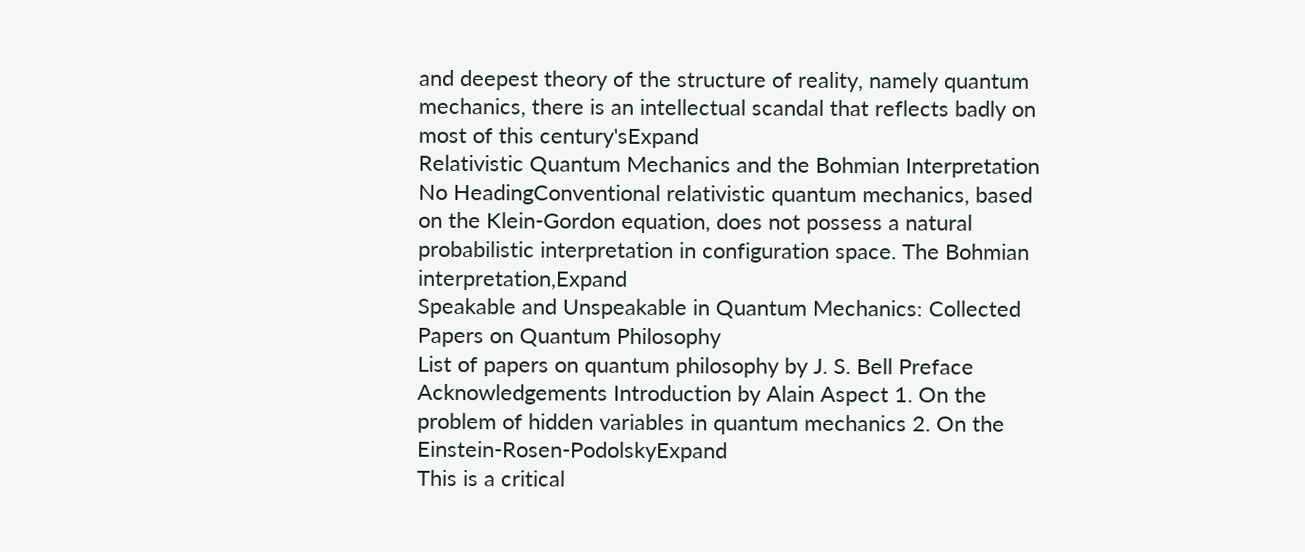and deepest theory of the structure of reality, namely quantum mechanics, there is an intellectual scandal that reflects badly on most of this century'sExpand
Relativistic Quantum Mechanics and the Bohmian Interpretation
No HeadingConventional relativistic quantum mechanics, based on the Klein-Gordon equation, does not possess a natural probabilistic interpretation in configuration space. The Bohmian interpretation,Expand
Speakable and Unspeakable in Quantum Mechanics: Collected Papers on Quantum Philosophy
List of papers on quantum philosophy by J. S. Bell Preface Acknowledgements Introduction by Alain Aspect 1. On the problem of hidden variables in quantum mechanics 2. On the Einstein-Rosen-PodolskyExpand
This is a critical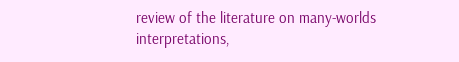review of the literature on many-worlds interpretations,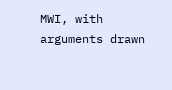MWI, with arguments drawn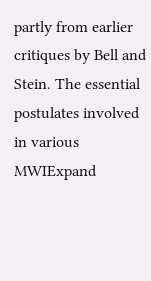partly from earlier critiques by Bell and Stein. The essential postulates involved in various MWIExpand